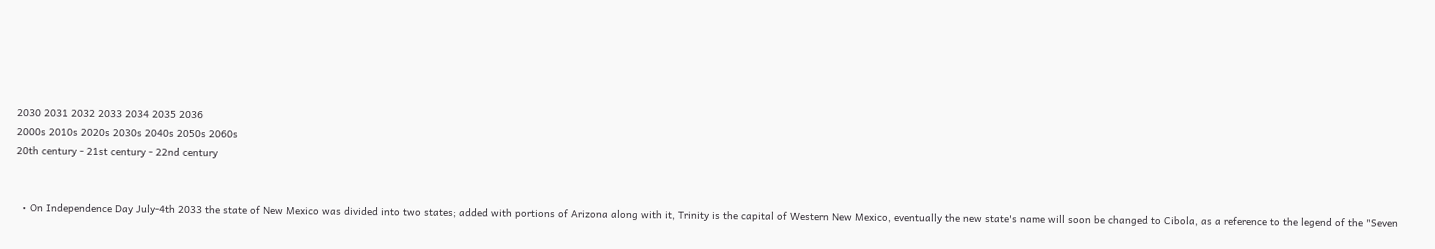2030 2031 2032 2033 2034 2035 2036
2000s 2010s 2020s 2030s 2040s 2050s 2060s
20th century - 21st century - 22nd century


  • On Independence Day July-4th 2033 the state of New Mexico was divided into two states; added with portions of Arizona along with it, Trinity is the capital of Western New Mexico, eventually the new state's name will soon be changed to Cibola, as a reference to the legend of the "Seven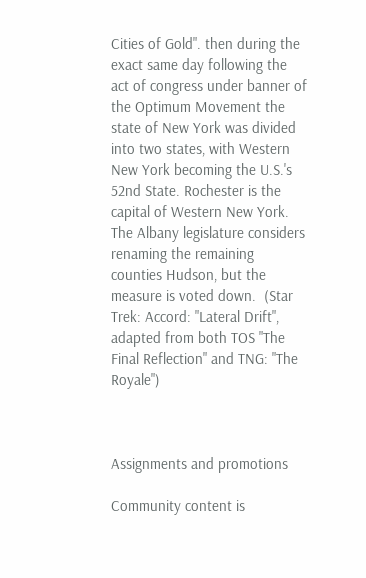Cities of Gold". then during the exact same day following the act of congress under banner of the Optimum Movement the state of New York was divided into two states, with Western New York becoming the U.S.'s 52nd State. Rochester is the capital of Western New York. The Albany legislature considers renaming the remaining counties Hudson, but the measure is voted down.  (Star Trek: Accord: "Lateral Drift", adapted from both TOS "The Final Reflection" and TNG: "The Royale")



Assignments and promotions

Community content is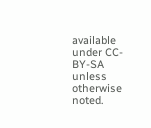available under CC-BY-SA unless otherwise noted.